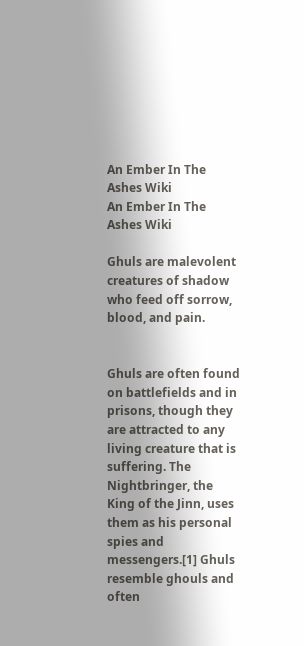An Ember In The Ashes Wiki
An Ember In The Ashes Wiki

Ghuls are malevolent creatures of shadow who feed off sorrow, blood, and pain.


Ghuls are often found on battlefields and in prisons, though they are attracted to any living creature that is suffering. The Nightbringer, the King of the Jinn, uses them as his personal spies and messengers.[1] Ghuls resemble ghouls and often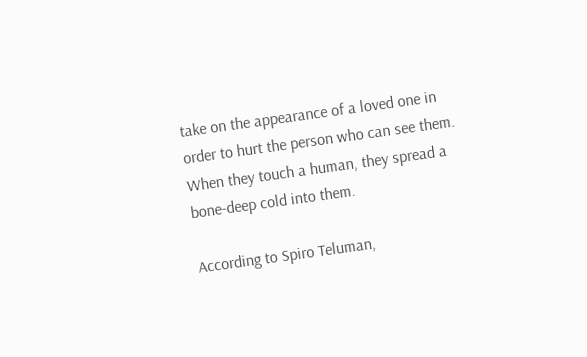take on the appearance of a loved one in order to hurt the person who can see them. When they touch a human, they spread a bone-deep cold into them.

According to Spiro Teluman,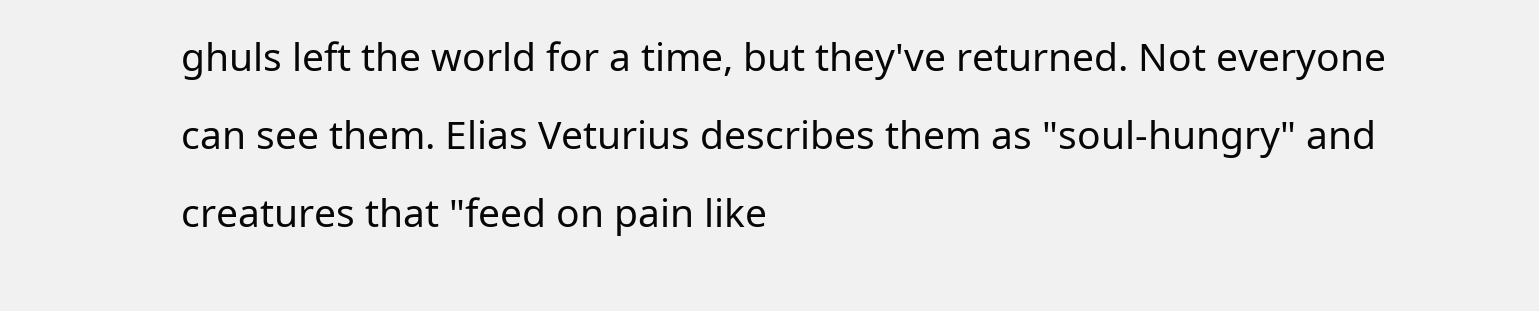ghuls left the world for a time, but they've returned. Not everyone can see them. Elias Veturius describes them as "soul-hungry" and creatures that "feed on pain like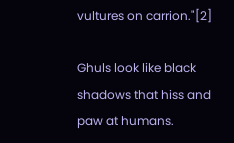vultures on carrion."[2]

Ghuls look like black shadows that hiss and paw at humans.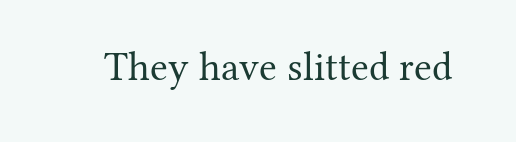They have slitted red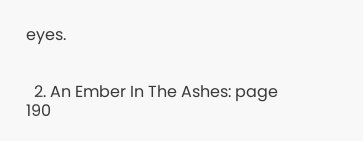eyes.


  2. An Ember In The Ashes: page 190